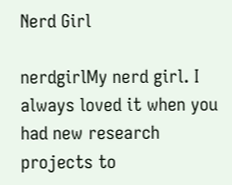Nerd Girl

nerdgirlMy nerd girl. I always loved it when you had new research projects to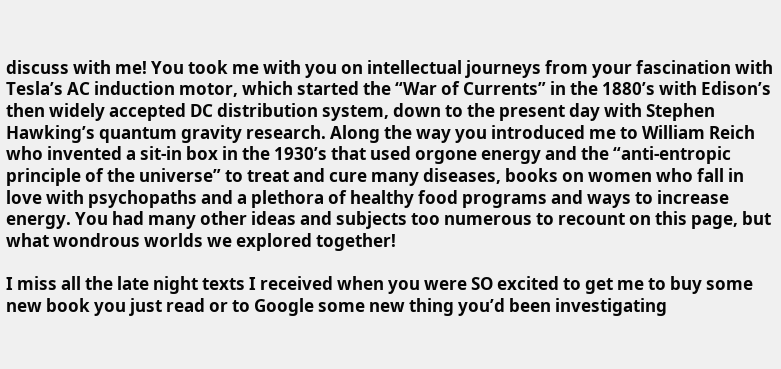discuss with me! You took me with you on intellectual journeys from your fascination with Tesla’s AC induction motor, which started the “War of Currents” in the 1880’s with Edison’s then widely accepted DC distribution system, down to the present day with Stephen Hawking’s quantum gravity research. Along the way you introduced me to William Reich who invented a sit-in box in the 1930’s that used orgone energy and the “anti-entropic principle of the universe” to treat and cure many diseases, books on women who fall in love with psychopaths and a plethora of healthy food programs and ways to increase energy. You had many other ideas and subjects too numerous to recount on this page, but what wondrous worlds we explored together!

I miss all the late night texts I received when you were SO excited to get me to buy some new book you just read or to Google some new thing you’d been investigating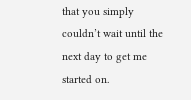that you simply couldn’t wait until the next day to get me started on.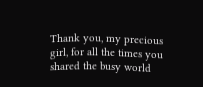Thank you, my precious girl, for all the times you shared the busy world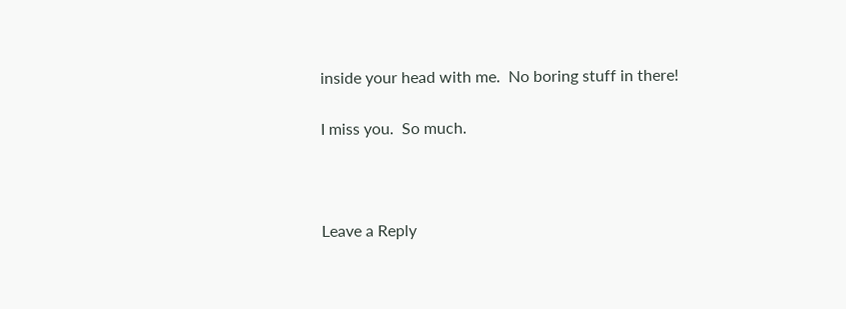inside your head with me.  No boring stuff in there!

I miss you.  So much.



Leave a Reply